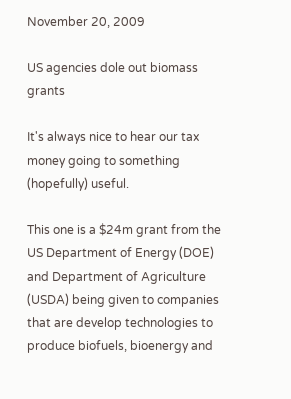November 20, 2009

US agencies dole out biomass grants

It's always nice to hear our tax money going to something (hopefully) useful.

This one is a $24m grant from the US Department of Energy (DOE) and Department of Agriculture (USDA) being given to companies that are develop technologies to produce biofuels, bioenergy and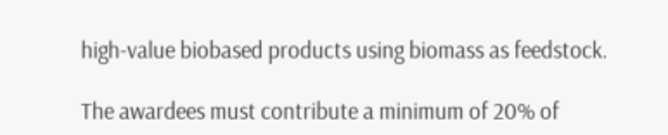high-value biobased products using biomass as feedstock.

The awardees must contribute a minimum of 20% of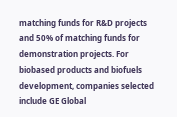matching funds for R&D projects and 50% of matching funds for demonstration projects. For biobased products and biofuels development, companies selected include GE Global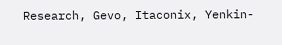Research, Gevo, Itaconix, Yenkin-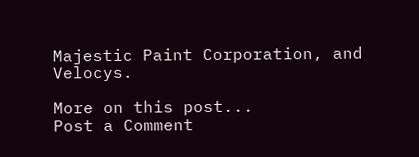Majestic Paint Corporation, and Velocys.

More on this post...
Post a Comment